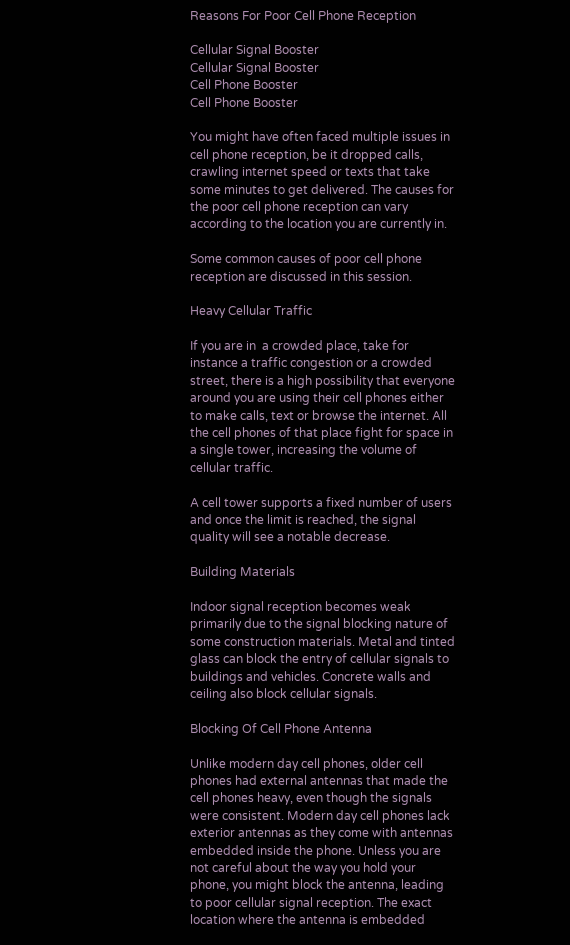Reasons For Poor Cell Phone Reception

Cellular Signal Booster
Cellular Signal Booster
Cell Phone Booster
Cell Phone Booster

You might have often faced multiple issues in cell phone reception, be it dropped calls, crawling internet speed or texts that take some minutes to get delivered. The causes for the poor cell phone reception can vary according to the location you are currently in.

Some common causes of poor cell phone reception are discussed in this session.

Heavy Cellular Traffic

If you are in  a crowded place, take for instance a traffic congestion or a crowded street, there is a high possibility that everyone around you are using their cell phones either to make calls, text or browse the internet. All the cell phones of that place fight for space in a single tower, increasing the volume of cellular traffic.

A cell tower supports a fixed number of users and once the limit is reached, the signal quality will see a notable decrease.

Building Materials

Indoor signal reception becomes weak primarily due to the signal blocking nature of some construction materials. Metal and tinted glass can block the entry of cellular signals to buildings and vehicles. Concrete walls and ceiling also block cellular signals.

Blocking Of Cell Phone Antenna

Unlike modern day cell phones, older cell phones had external antennas that made the cell phones heavy, even though the signals were consistent. Modern day cell phones lack exterior antennas as they come with antennas embedded inside the phone. Unless you are not careful about the way you hold your phone, you might block the antenna, leading to poor cellular signal reception. The exact location where the antenna is embedded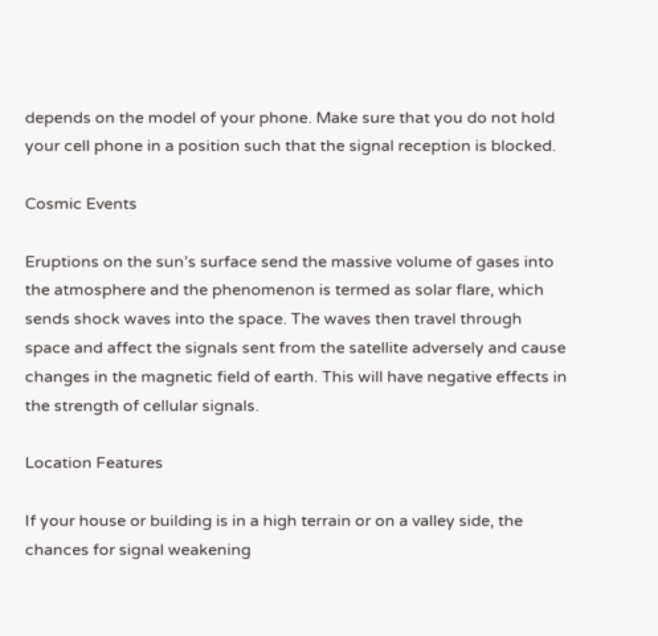depends on the model of your phone. Make sure that you do not hold your cell phone in a position such that the signal reception is blocked.

Cosmic Events

Eruptions on the sun’s surface send the massive volume of gases into the atmosphere and the phenomenon is termed as solar flare, which sends shock waves into the space. The waves then travel through space and affect the signals sent from the satellite adversely and cause changes in the magnetic field of earth. This will have negative effects in the strength of cellular signals.

Location Features

If your house or building is in a high terrain or on a valley side, the chances for signal weakening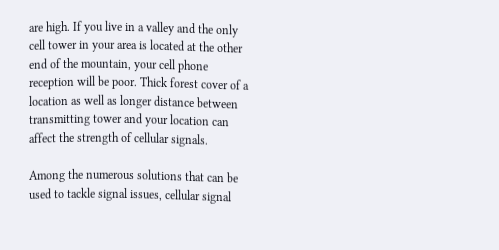are high. If you live in a valley and the only cell tower in your area is located at the other end of the mountain, your cell phone reception will be poor. Thick forest cover of a location as well as longer distance between transmitting tower and your location can affect the strength of cellular signals.

Among the numerous solutions that can be used to tackle signal issues, cellular signal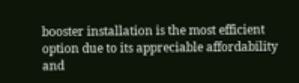booster installation is the most efficient option due to its appreciable affordability and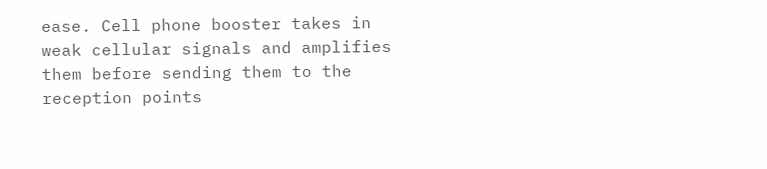ease. Cell phone booster takes in weak cellular signals and amplifies them before sending them to the reception points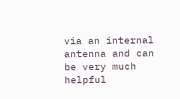via an internal antenna and can be very much helpful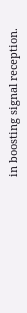in boosting signal reception.